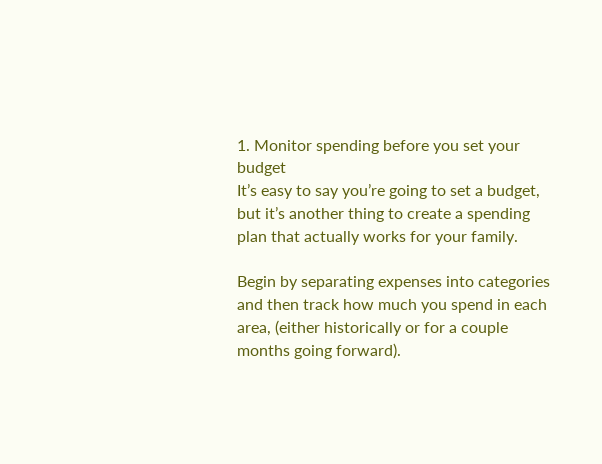1. Monitor spending before you set your budget
It’s easy to say you’re going to set a budget, but it’s another thing to create a spending plan that actually works for your family.

Begin by separating expenses into categories and then track how much you spend in each area, (either historically or for a couple months going forward).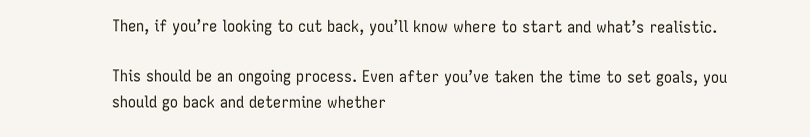Then, if you’re looking to cut back, you’ll know where to start and what’s realistic.

This should be an ongoing process. Even after you’ve taken the time to set goals, you should go back and determine whether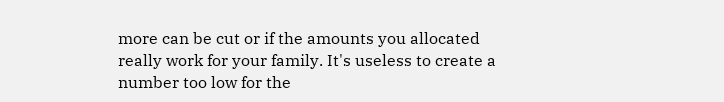more can be cut or if the amounts you allocated really work for your family. It's useless to create a number too low for the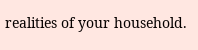realities of your household.